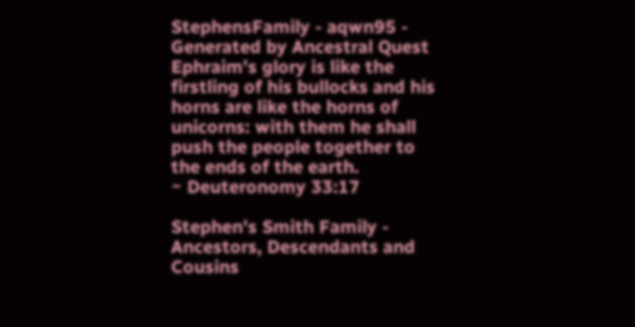StephensFamily - aqwn95 - Generated by Ancestral Quest
Ephraim's glory is like the firstling of his bullocks and his horns are like the horns of unicorns: with them he shall push the people together to the ends of the earth.
~ Deuteronomy 33:17

Stephen's Smith Family - Ancestors, Descendants and Cousins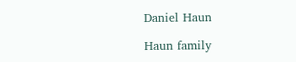Daniel Haun

Haun family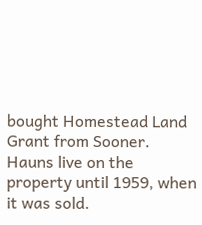bought Homestead Land Grant from Sooner.  Hauns live on the property until 1959, when it was sold.